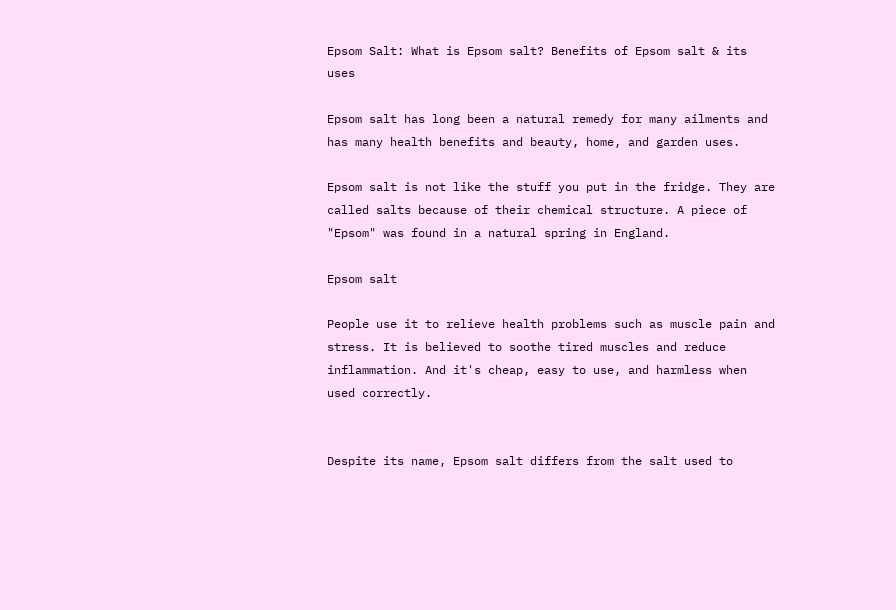Epsom Salt: What is Epsom salt? Benefits of Epsom salt & its uses

Epsom salt has long been a natural remedy for many ailments and has many health benefits and beauty, home, and garden uses.

Epsom salt is not like the stuff you put in the fridge. They are called salts because of their chemical structure. A piece of "Epsom" was found in a natural spring in England.

Epsom salt

People use it to relieve health problems such as muscle pain and stress. It is believed to soothe tired muscles and reduce inflammation. And it's cheap, easy to use, and harmless when used correctly.


Despite its name, Epsom salt differs from the salt used to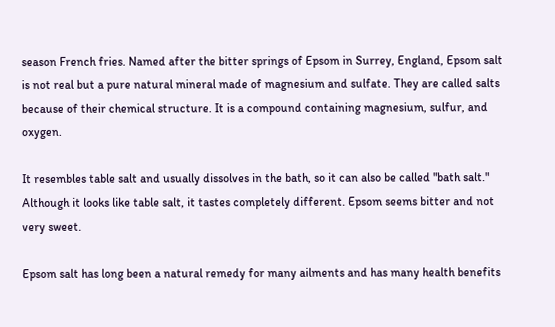season French fries. Named after the bitter springs of Epsom in Surrey, England, Epsom salt is not real but a pure natural mineral made of magnesium and sulfate. They are called salts because of their chemical structure. It is a compound containing magnesium, sulfur, and oxygen.

It resembles table salt and usually dissolves in the bath, so it can also be called "bath salt." Although it looks like table salt, it tastes completely different. Epsom seems bitter and not very sweet.

Epsom salt has long been a natural remedy for many ailments and has many health benefits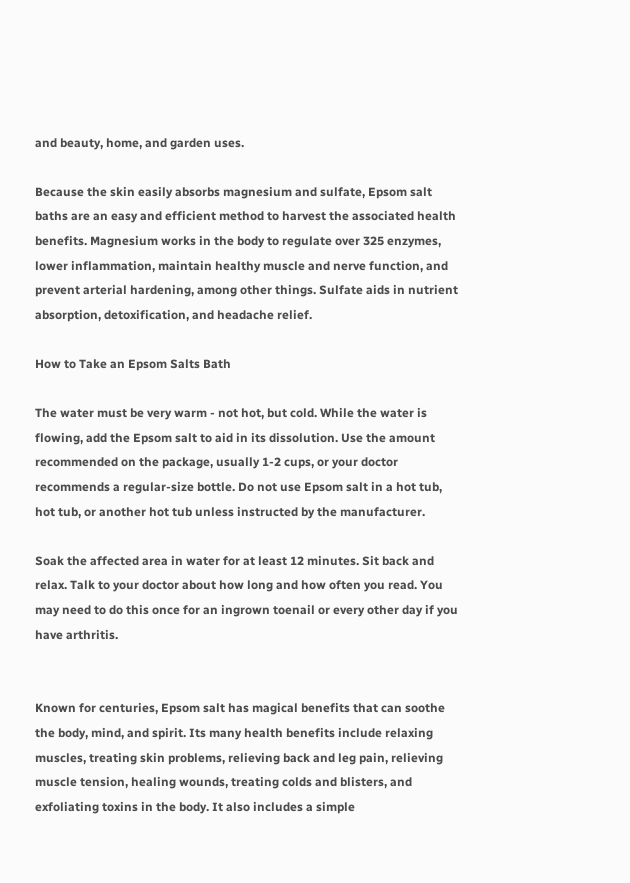and beauty, home, and garden uses.

Because the skin easily absorbs magnesium and sulfate, Epsom salt baths are an easy and efficient method to harvest the associated health benefits. Magnesium works in the body to regulate over 325 enzymes, lower inflammation, maintain healthy muscle and nerve function, and prevent arterial hardening, among other things. Sulfate aids in nutrient absorption, detoxification, and headache relief.

How to Take an Epsom Salts Bath

The water must be very warm - not hot, but cold. While the water is flowing, add the Epsom salt to aid in its dissolution. Use the amount recommended on the package, usually 1-2 cups, or your doctor recommends a regular-size bottle. Do not use Epsom salt in a hot tub, hot tub, or another hot tub unless instructed by the manufacturer.

Soak the affected area in water for at least 12 minutes. Sit back and relax. Talk to your doctor about how long and how often you read. You may need to do this once for an ingrown toenail or every other day if you have arthritis.


Known for centuries, Epsom salt has magical benefits that can soothe the body, mind, and spirit. Its many health benefits include relaxing muscles, treating skin problems, relieving back and leg pain, relieving muscle tension, healing wounds, treating colds and blisters, and exfoliating toxins in the body. It also includes a simple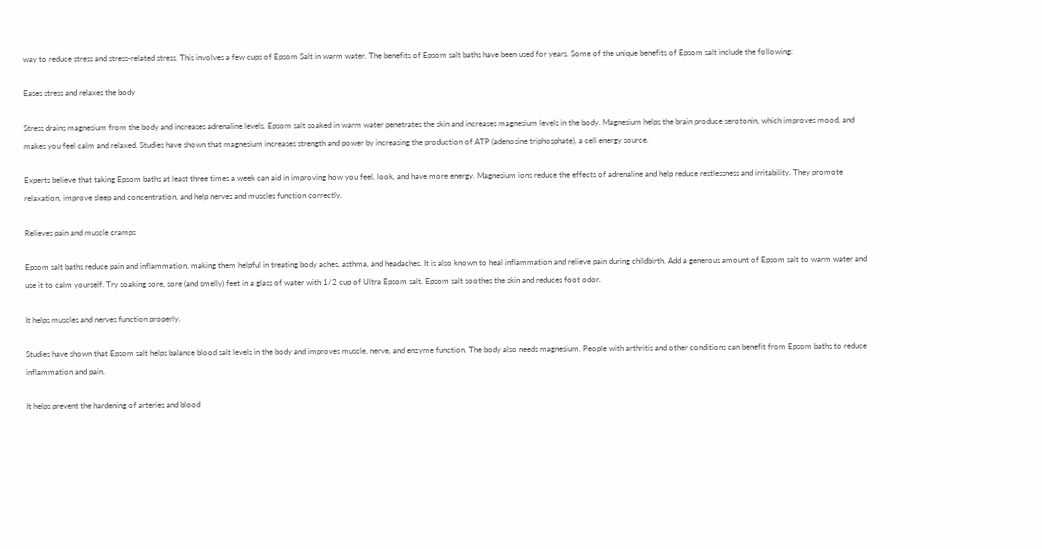way to reduce stress and stress-related stress. This involves a few cups of Epsom Salt in warm water. The benefits of Epsom salt baths have been used for years. Some of the unique benefits of Epsom salt include the following:

Eases stress and relaxes the body

Stress drains magnesium from the body and increases adrenaline levels. Epsom salt soaked in warm water penetrates the skin and increases magnesium levels in the body. Magnesium helps the brain produce serotonin, which improves mood, and makes you feel calm and relaxed. Studies have shown that magnesium increases strength and power by increasing the production of ATP (adenosine triphosphate), a cell energy source.

Experts believe that taking Epsom baths at least three times a week can aid in improving how you feel, look, and have more energy. Magnesium ions reduce the effects of adrenaline and help reduce restlessness and irritability. They promote relaxation, improve sleep and concentration, and help nerves and muscles function correctly.

Relieves pain and muscle cramps

Epsom salt baths reduce pain and inflammation, making them helpful in treating body aches, asthma, and headaches. It is also known to heal inflammation and relieve pain during childbirth. Add a generous amount of Epsom salt to warm water and use it to calm yourself. Try soaking sore, sore (and smelly) feet in a glass of water with 1/2 cup of Ultra Epsom salt. Epsom salt soothes the skin and reduces foot odor.

It helps muscles and nerves function properly.

Studies have shown that Epsom salt helps balance blood salt levels in the body and improves muscle, nerve, and enzyme function. The body also needs magnesium. People with arthritis and other conditions can benefit from Epsom baths to reduce inflammation and pain.

It helps prevent the hardening of arteries and blood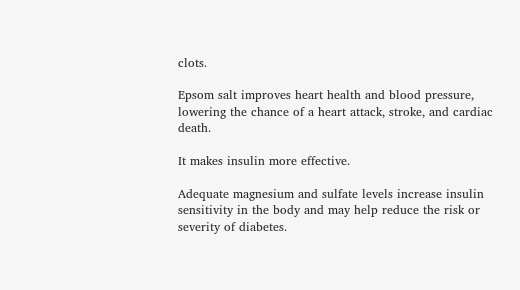clots.

Epsom salt improves heart health and blood pressure, lowering the chance of a heart attack, stroke, and cardiac death.

It makes insulin more effective.

Adequate magnesium and sulfate levels increase insulin sensitivity in the body and may help reduce the risk or severity of diabetes.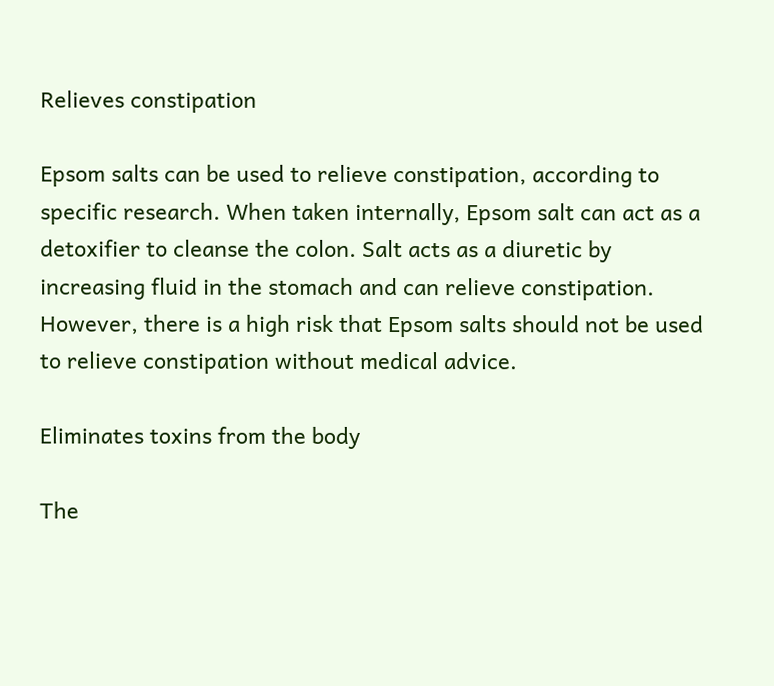Relieves constipation

Epsom salts can be used to relieve constipation, according to specific research. When taken internally, Epsom salt can act as a detoxifier to cleanse the colon. Salt acts as a diuretic by increasing fluid in the stomach and can relieve constipation. However, there is a high risk that Epsom salts should not be used to relieve constipation without medical advice.

Eliminates toxins from the body

The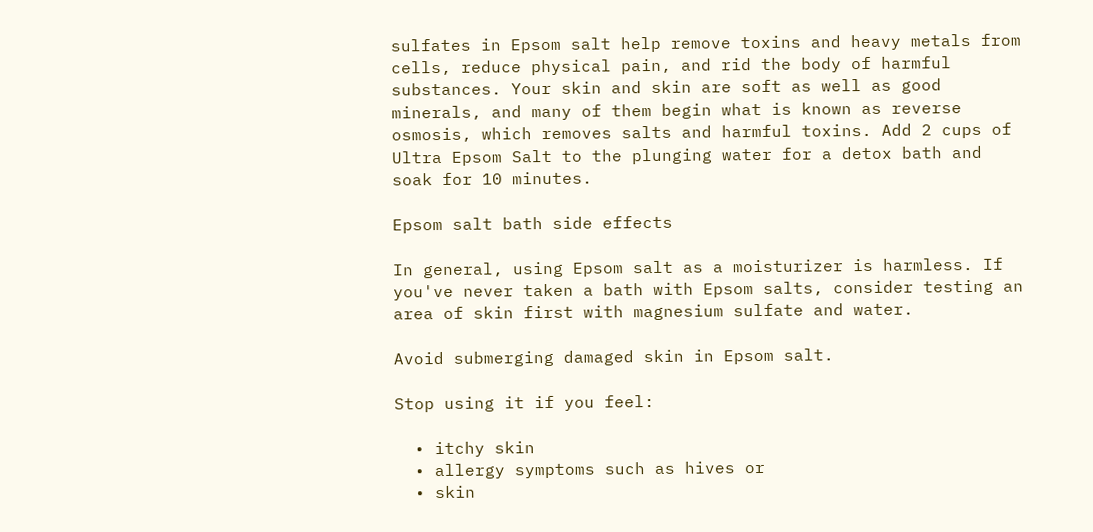sulfates in Epsom salt help remove toxins and heavy metals from cells, reduce physical pain, and rid the body of harmful substances. Your skin and skin are soft as well as good minerals, and many of them begin what is known as reverse osmosis, which removes salts and harmful toxins. Add 2 cups of Ultra Epsom Salt to the plunging water for a detox bath and soak for 10 minutes.

Epsom salt bath side effects

In general, using Epsom salt as a moisturizer is harmless. If you've never taken a bath with Epsom salts, consider testing an area of skin first with magnesium sulfate and water.

Avoid submerging damaged skin in Epsom salt.

Stop using it if you feel:

  • itchy skin
  • allergy symptoms such as hives or
  • skin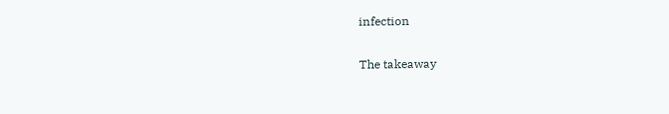infection

The takeaway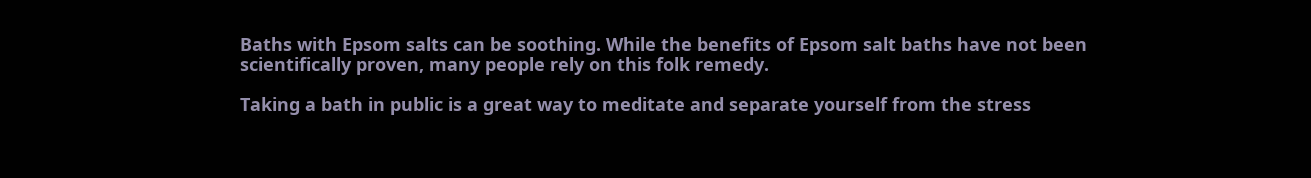Baths with Epsom salts can be soothing. While the benefits of Epsom salt baths have not been scientifically proven, many people rely on this folk remedy.

Taking a bath in public is a great way to meditate and separate yourself from the stress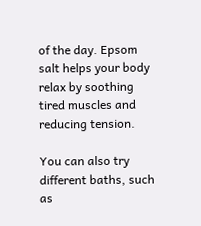of the day. Epsom salt helps your body relax by soothing tired muscles and reducing tension.

You can also try different baths, such as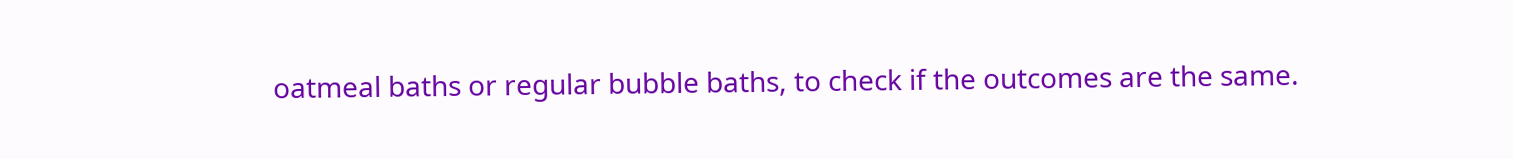oatmeal baths or regular bubble baths, to check if the outcomes are the same.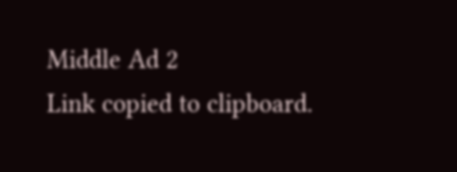Middle Ad 2
Link copied to clipboard.